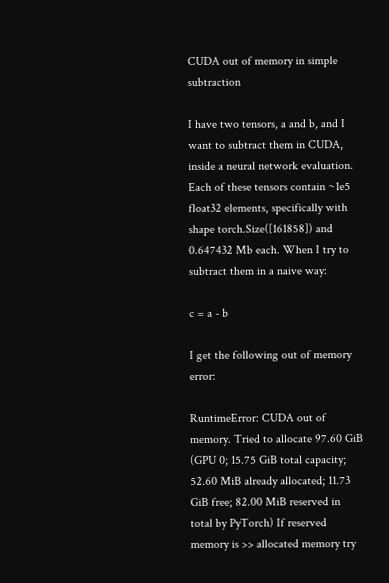CUDA out of memory in simple subtraction

I have two tensors, a and b, and I want to subtract them in CUDA, inside a neural network evaluation.
Each of these tensors contain ~1e5 float32 elements, specifically with shape torch.Size([161858]) and 0.647432 Mb each. When I try to subtract them in a naive way:

c = a - b

I get the following out of memory error:

RuntimeError: CUDA out of memory. Tried to allocate 97.60 GiB (GPU 0; 15.75 GiB total capacity; 52.60 MiB already allocated; 11.73 GiB free; 82.00 MiB reserved in total by PyTorch) If reserved memory is >> allocated memory try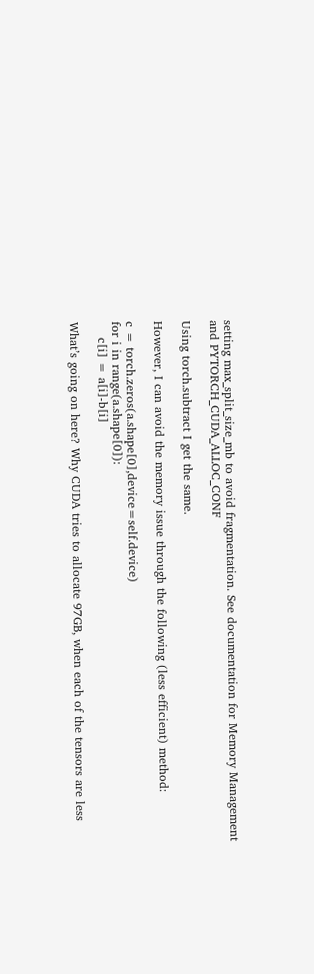setting max_split_size_mb to avoid fragmentation. See documentation for Memory Management and PYTORCH_CUDA_ALLOC_CONF

Using torch.subtract I get the same.

However, I can avoid the memory issue through the following (less efficient) method:

c = torch.zeros(a.shape[0],device=self.device)
for i in range(a.shape[0]):
    c[i] = a[i]-b[i]

What’s going on here? Why CUDA tries to allocate 97GB, when each of the tensors are less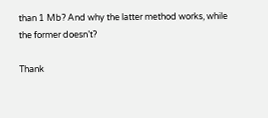than 1 Mb? And why the latter method works, while the former doesn’t?

Thank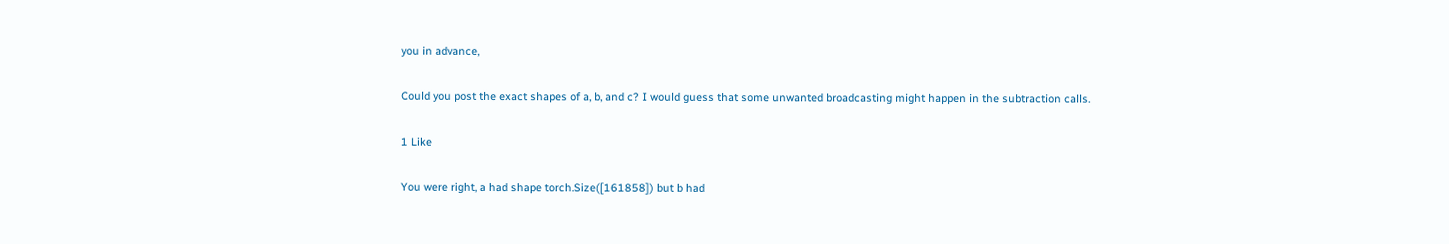you in advance,

Could you post the exact shapes of a, b, and c? I would guess that some unwanted broadcasting might happen in the subtraction calls.

1 Like

You were right, a had shape torch.Size([161858]) but b had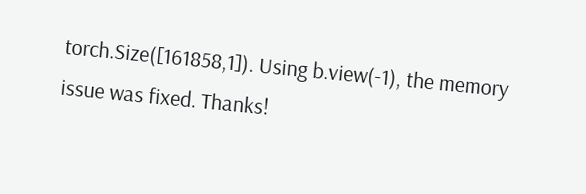torch.Size([161858,1]). Using b.view(-1), the memory issue was fixed. Thanks!